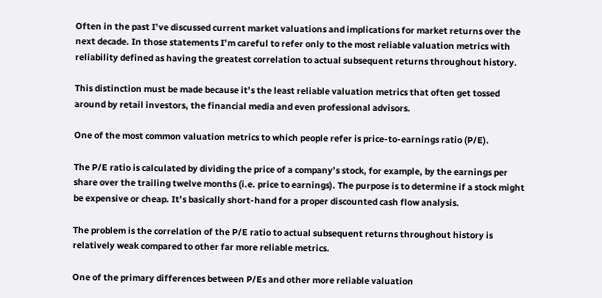Often in the past I’ve discussed current market valuations and implications for market returns over the next decade. In those statements I’m careful to refer only to the most reliable valuation metrics with reliability defined as having the greatest correlation to actual subsequent returns throughout history.

This distinction must be made because it’s the least reliable valuation metrics that often get tossed around by retail investors, the financial media and even professional advisors.

One of the most common valuation metrics to which people refer is price-to-earnings ratio (P/E).

The P/E ratio is calculated by dividing the price of a company’s stock, for example, by the earnings per share over the trailing twelve months (i.e. price to earnings). The purpose is to determine if a stock might be expensive or cheap. It’s basically short-hand for a proper discounted cash flow analysis.

The problem is the correlation of the P/E ratio to actual subsequent returns throughout history is relatively weak compared to other far more reliable metrics.

One of the primary differences between P/Es and other more reliable valuation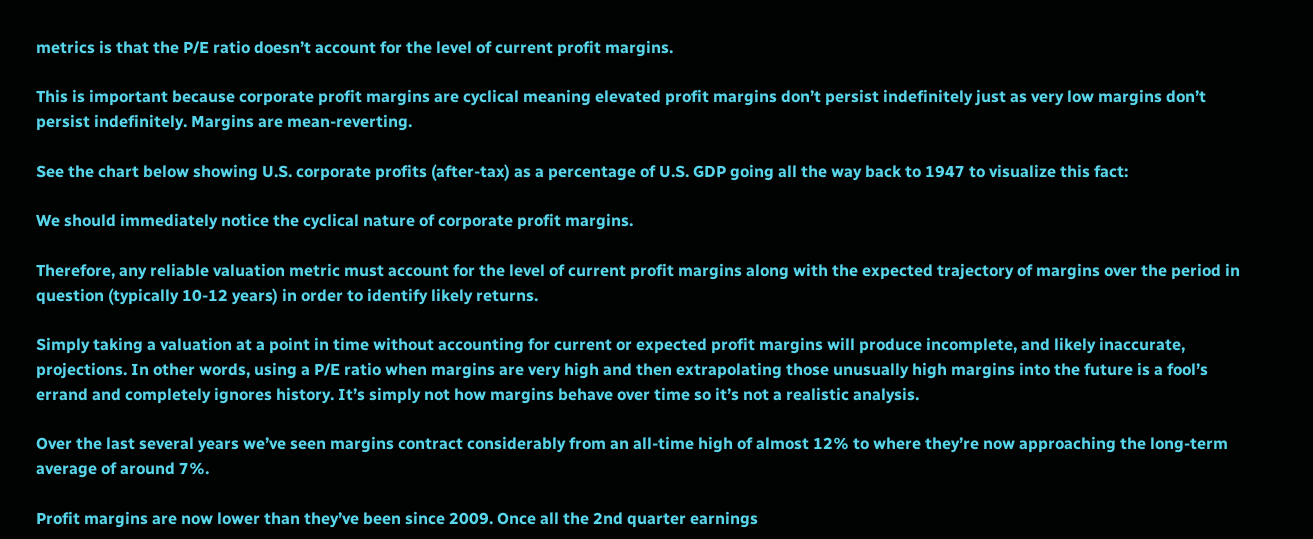metrics is that the P/E ratio doesn’t account for the level of current profit margins.

This is important because corporate profit margins are cyclical meaning elevated profit margins don’t persist indefinitely just as very low margins don’t persist indefinitely. Margins are mean-reverting.

See the chart below showing U.S. corporate profits (after-tax) as a percentage of U.S. GDP going all the way back to 1947 to visualize this fact:

We should immediately notice the cyclical nature of corporate profit margins.

Therefore, any reliable valuation metric must account for the level of current profit margins along with the expected trajectory of margins over the period in question (typically 10-12 years) in order to identify likely returns.

Simply taking a valuation at a point in time without accounting for current or expected profit margins will produce incomplete, and likely inaccurate, projections. In other words, using a P/E ratio when margins are very high and then extrapolating those unusually high margins into the future is a fool’s errand and completely ignores history. It’s simply not how margins behave over time so it’s not a realistic analysis.

Over the last several years we’ve seen margins contract considerably from an all-time high of almost 12% to where they’re now approaching the long-term average of around 7%.

Profit margins are now lower than they’ve been since 2009. Once all the 2nd quarter earnings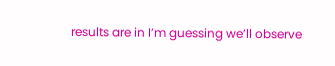results are in I’m guessing we’ll observe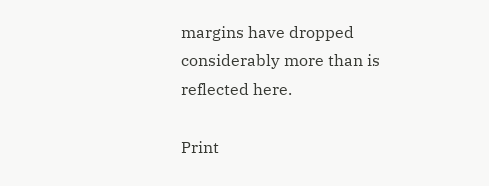margins have dropped considerably more than is reflected here.

Print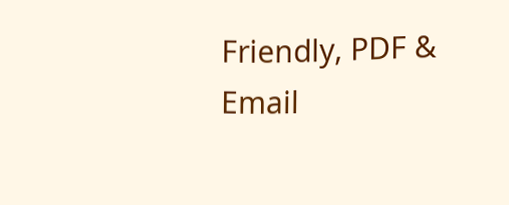Friendly, PDF & Email